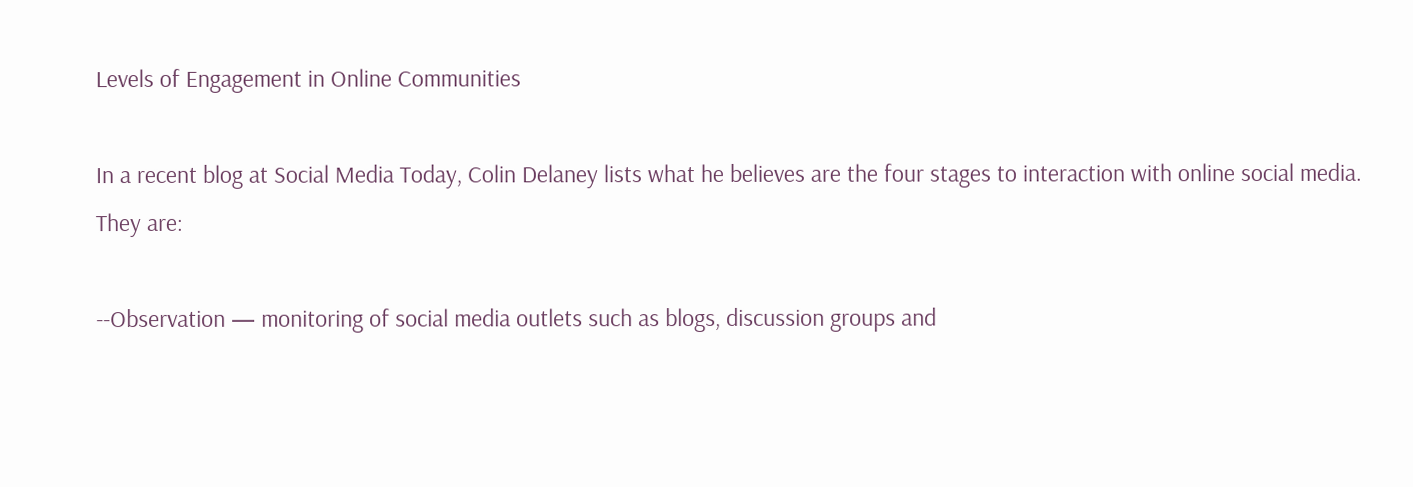Levels of Engagement in Online Communities

In a recent blog at Social Media Today, Colin Delaney lists what he believes are the four stages to interaction with online social media. They are:

--Observation — monitoring of social media outlets such as blogs, discussion groups and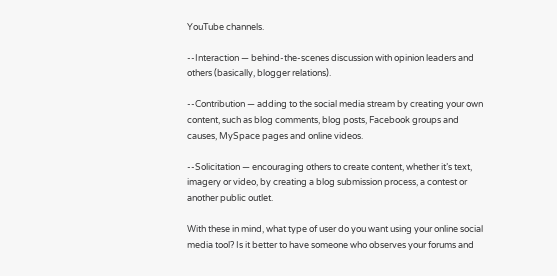YouTube channels.

--Interaction — behind-the-scenes discussion with opinion leaders and others (basically, blogger relations).

--Contribution — adding to the social media stream by creating your own content, such as blog comments, blog posts, Facebook groups and causes, MySpace pages and online videos.

--Solicitation — encouraging others to create content, whether it’s text, imagery or video, by creating a blog submission process, a contest or another public outlet.

With these in mind, what type of user do you want using your online social media tool? Is it better to have someone who observes your forums and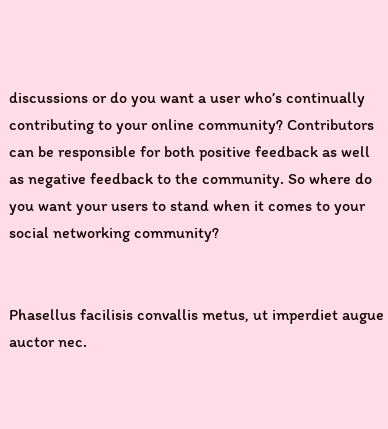discussions or do you want a user who’s continually contributing to your online community? Contributors can be responsible for both positive feedback as well as negative feedback to the community. So where do you want your users to stand when it comes to your social networking community?


Phasellus facilisis convallis metus, ut imperdiet augue auctor nec.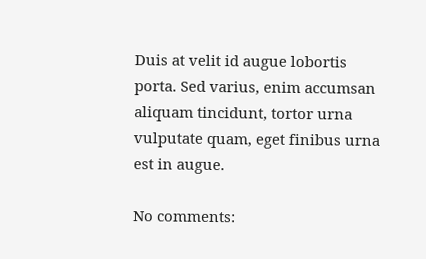Duis at velit id augue lobortis porta. Sed varius, enim accumsan aliquam tincidunt, tortor urna vulputate quam, eget finibus urna est in augue.

No comments: